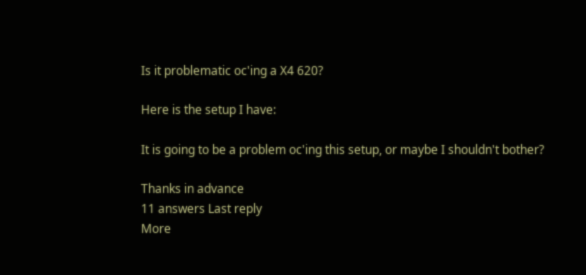Is it problematic oc'ing a X4 620?

Here is the setup I have:

It is going to be a problem oc'ing this setup, or maybe I shouldn't bother?

Thanks in advance
11 answers Last reply
More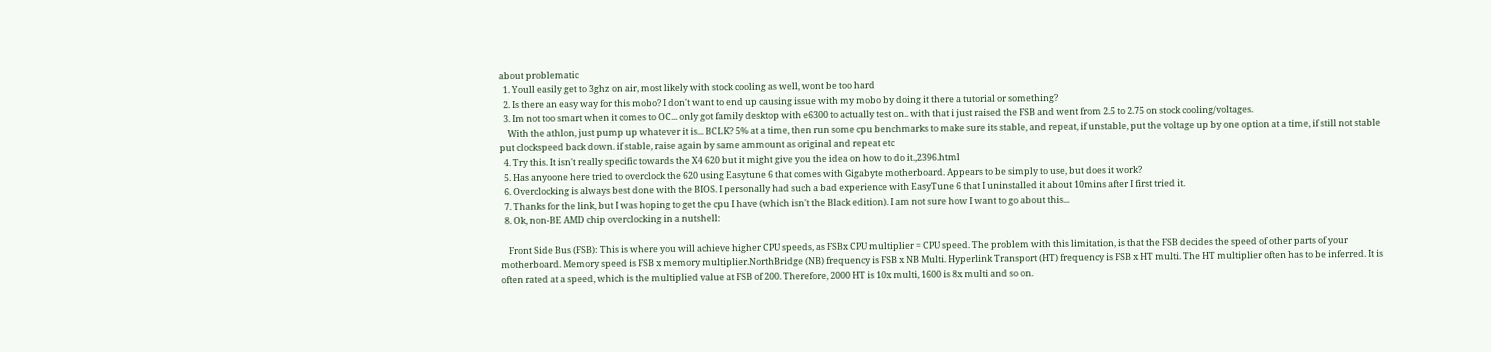about problematic
  1. Youll easily get to 3ghz on air, most likely with stock cooling as well, wont be too hard
  2. Is there an easy way for this mobo? I don't want to end up causing issue with my mobo by doing it there a tutorial or something?
  3. Im not too smart when it comes to OC... only got family desktop with e6300 to actually test on.. with that i just raised the FSB and went from 2.5 to 2.75 on stock cooling/voltages.
    With the athlon, just pump up whatever it is... BCLK? 5% at a time, then run some cpu benchmarks to make sure its stable, and repeat, if unstable, put the voltage up by one option at a time, if still not stable put clockspeed back down. if stable, raise again by same ammount as original and repeat etc
  4. Try this. It isn't really specific towards the X4 620 but it might give you the idea on how to do it.,2396.html
  5. Has anyoone here tried to overclock the 620 using Easytune 6 that comes with Gigabyte motherboard. Appears to be simply to use, but does it work?
  6. Overclocking is always best done with the BIOS. I personally had such a bad experience with EasyTune 6 that I uninstalled it about 10mins after I first tried it.
  7. Thanks for the link, but I was hoping to get the cpu I have (which isn't the Black edition). I am not sure how I want to go about this...
  8. Ok, non-BE AMD chip overclocking in a nutshell:

    Front Side Bus (FSB): This is where you will achieve higher CPU speeds, as FSBx CPU multiplier = CPU speed. The problem with this limitation, is that the FSB decides the speed of other parts of your motherboard. Memory speed is FSB x memory multiplier.NorthBridge (NB) frequency is FSB x NB Multi. Hyperlink Transport (HT) frequency is FSB x HT multi. The HT multiplier often has to be inferred. It is often rated at a speed, which is the multiplied value at FSB of 200. Therefore, 2000 HT is 10x multi, 1600 is 8x multi and so on.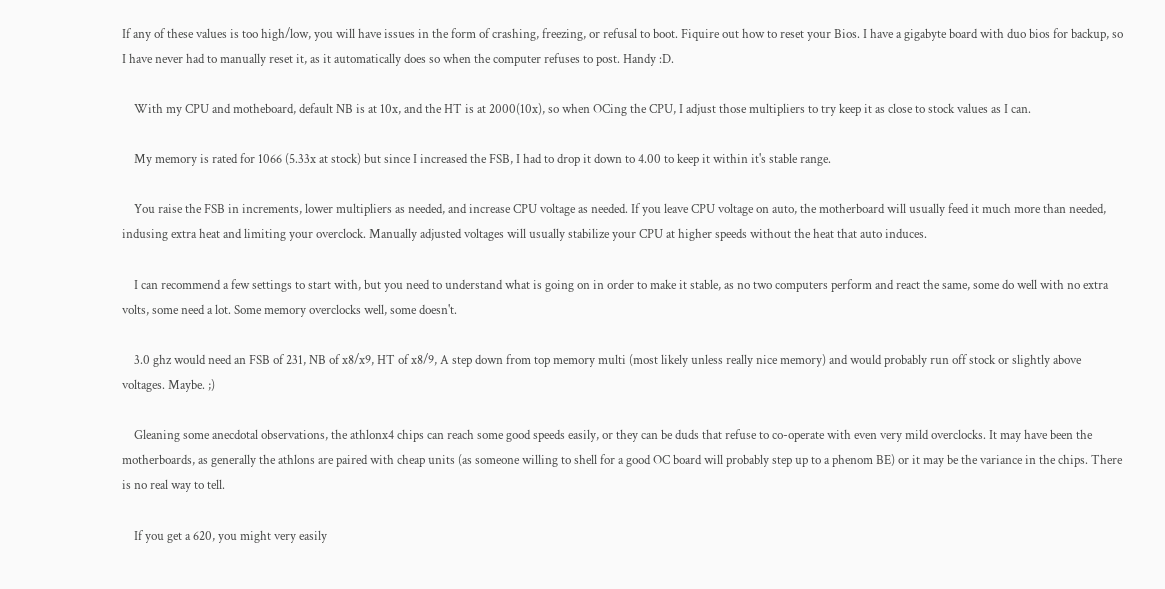If any of these values is too high/low, you will have issues in the form of crashing, freezing, or refusal to boot. Fiquire out how to reset your Bios. I have a gigabyte board with duo bios for backup, so I have never had to manually reset it, as it automatically does so when the computer refuses to post. Handy :D.

    With my CPU and motheboard, default NB is at 10x, and the HT is at 2000(10x), so when OCing the CPU, I adjust those multipliers to try keep it as close to stock values as I can.

    My memory is rated for 1066 (5.33x at stock) but since I increased the FSB, I had to drop it down to 4.00 to keep it within it's stable range.

    You raise the FSB in increments, lower multipliers as needed, and increase CPU voltage as needed. If you leave CPU voltage on auto, the motherboard will usually feed it much more than needed, indusing extra heat and limiting your overclock. Manually adjusted voltages will usually stabilize your CPU at higher speeds without the heat that auto induces.

    I can recommend a few settings to start with, but you need to understand what is going on in order to make it stable, as no two computers perform and react the same, some do well with no extra volts, some need a lot. Some memory overclocks well, some doesn't.

    3.0 ghz would need an FSB of 231, NB of x8/x9, HT of x8/9, A step down from top memory multi (most likely unless really nice memory) and would probably run off stock or slightly above voltages. Maybe. ;)

    Gleaning some anecdotal observations, the athlonx4 chips can reach some good speeds easily, or they can be duds that refuse to co-operate with even very mild overclocks. It may have been the motherboards, as generally the athlons are paired with cheap units (as someone willing to shell for a good OC board will probably step up to a phenom BE) or it may be the variance in the chips. There is no real way to tell.

    If you get a 620, you might very easily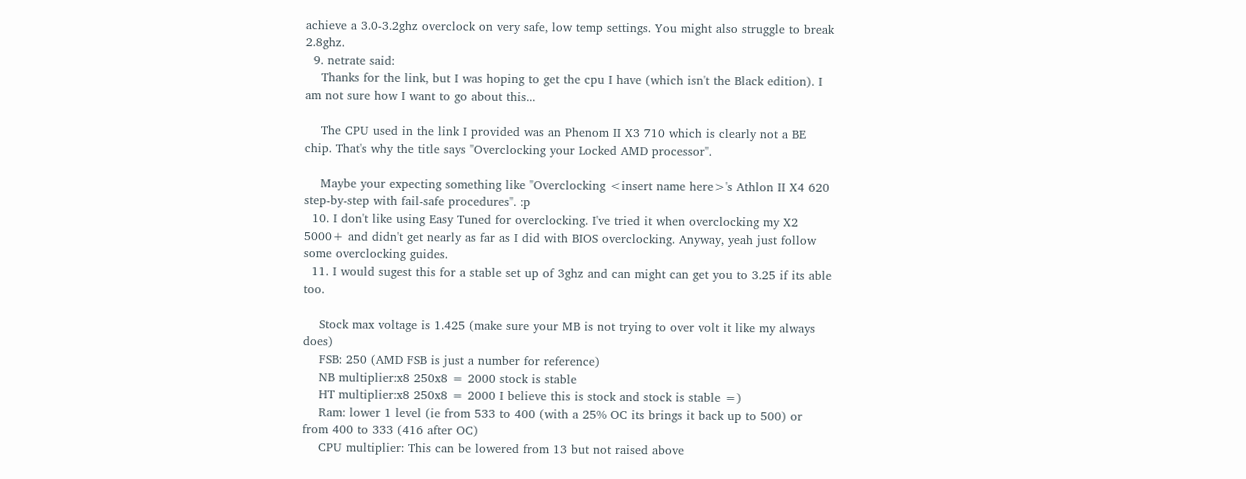achieve a 3.0-3.2ghz overclock on very safe, low temp settings. You might also struggle to break 2.8ghz.
  9. netrate said:
    Thanks for the link, but I was hoping to get the cpu I have (which isn't the Black edition). I am not sure how I want to go about this...

    The CPU used in the link I provided was an Phenom II X3 710 which is clearly not a BE chip. That's why the title says "Overclocking your Locked AMD processor".

    Maybe your expecting something like "Overclocking <insert name here>'s Athlon II X4 620 step-by-step with fail-safe procedures". :p
  10. I don't like using Easy Tuned for overclocking. I've tried it when overclocking my X2 5000+ and didn't get nearly as far as I did with BIOS overclocking. Anyway, yeah just follow some overclocking guides.
  11. I would sugest this for a stable set up of 3ghz and can might can get you to 3.25 if its able too.

    Stock max voltage is 1.425 (make sure your MB is not trying to over volt it like my always does)
    FSB: 250 (AMD FSB is just a number for reference)
    NB multiplier:x8 250x8 = 2000 stock is stable
    HT multiplier:x8 250x8 = 2000 I believe this is stock and stock is stable =)
    Ram: lower 1 level (ie from 533 to 400 (with a 25% OC its brings it back up to 500) or from 400 to 333 (416 after OC)
    CPU multiplier: This can be lowered from 13 but not raised above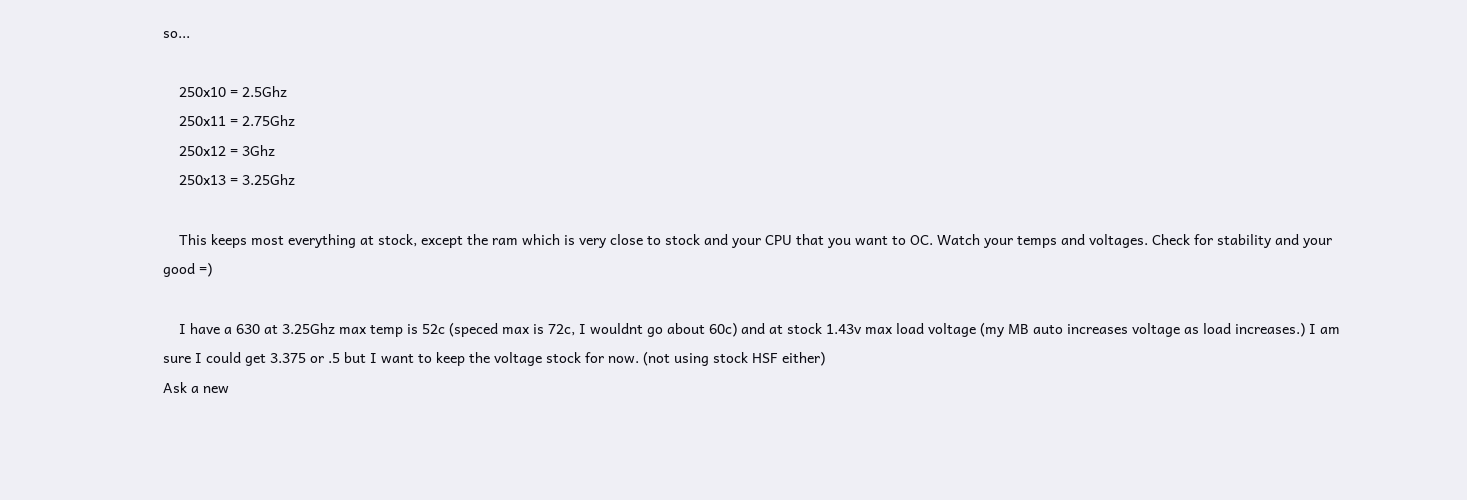so...

    250x10 = 2.5Ghz
    250x11 = 2.75Ghz
    250x12 = 3Ghz
    250x13 = 3.25Ghz

    This keeps most everything at stock, except the ram which is very close to stock and your CPU that you want to OC. Watch your temps and voltages. Check for stability and your good =)

    I have a 630 at 3.25Ghz max temp is 52c (speced max is 72c, I wouldnt go about 60c) and at stock 1.43v max load voltage (my MB auto increases voltage as load increases.) I am sure I could get 3.375 or .5 but I want to keep the voltage stock for now. (not using stock HSF either)
Ask a new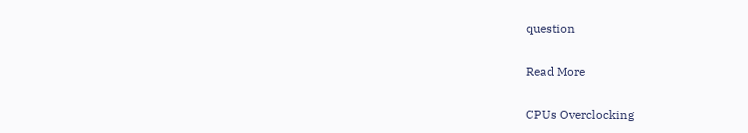question

Read More

CPUs Overclocking